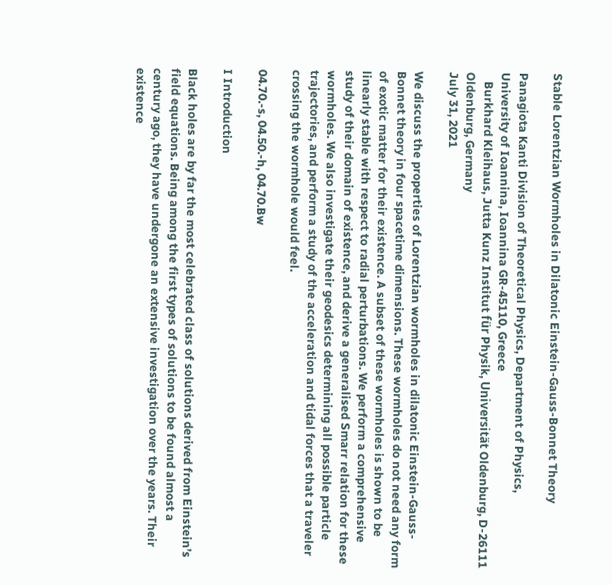Stable Lorentzian Wormholes in Dilatonic Einstein-Gauss-Bonnet Theory

Panagiota Kanti Division of Theoretical Physics, Department of Physics,
University of Ioannina, Ioannina GR-45110, Greece
   Burkhard Kleihaus, Jutta Kunz Institut für Physik, Universität Oldenburg, D-26111 Oldenburg, Germany
July 31, 2021

We discuss the properties of Lorentzian wormholes in dilatonic Einstein-Gauss-Bonnet theory in four spacetime dimensions. These wormholes do not need any form of exotic matter for their existence. A subset of these wormholes is shown to be linearly stable with respect to radial perturbations. We perform a comprehensive study of their domain of existence, and derive a generalised Smarr relation for these wormholes. We also investigate their geodesics determining all possible particle trajectories, and perform a study of the acceleration and tidal forces that a traveler crossing the wormhole would feel.

04.70.-s, 04.50.-h, 04.70.Bw

I Introduction

Black holes are by far the most celebrated class of solutions derived from Einstein’s field equations. Being among the first types of solutions to be found almost a century ago, they have undergone an extensive investigation over the years. Their existence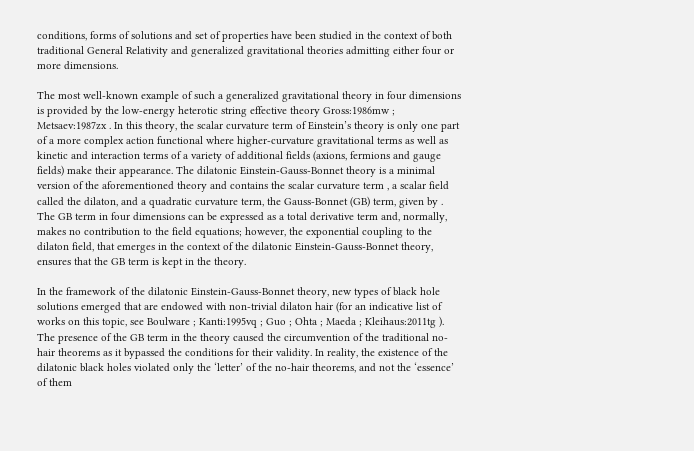conditions, forms of solutions and set of properties have been studied in the context of both traditional General Relativity and generalized gravitational theories admitting either four or more dimensions.

The most well-known example of such a generalized gravitational theory in four dimensions is provided by the low-energy heterotic string effective theory Gross:1986mw ; Metsaev:1987zx . In this theory, the scalar curvature term of Einstein’s theory is only one part of a more complex action functional where higher-curvature gravitational terms as well as kinetic and interaction terms of a variety of additional fields (axions, fermions and gauge fields) make their appearance. The dilatonic Einstein-Gauss-Bonnet theory is a minimal version of the aforementioned theory and contains the scalar curvature term , a scalar field called the dilaton, and a quadratic curvature term, the Gauss-Bonnet (GB) term, given by . The GB term in four dimensions can be expressed as a total derivative term and, normally, makes no contribution to the field equations; however, the exponential coupling to the dilaton field, that emerges in the context of the dilatonic Einstein-Gauss-Bonnet theory, ensures that the GB term is kept in the theory.

In the framework of the dilatonic Einstein-Gauss-Bonnet theory, new types of black hole solutions emerged that are endowed with non-trivial dilaton hair (for an indicative list of works on this topic, see Boulware ; Kanti:1995vq ; Guo ; Ohta ; Maeda ; Kleihaus:2011tg ). The presence of the GB term in the theory caused the circumvention of the traditional no-hair theorems as it bypassed the conditions for their validity. In reality, the existence of the dilatonic black holes violated only the ‘letter’ of the no-hair theorems, and not the ‘essence’ of them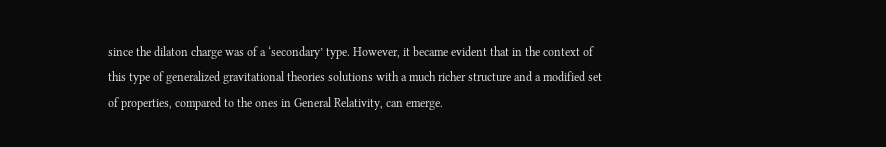since the dilaton charge was of a ‘secondary’ type. However, it became evident that in the context of this type of generalized gravitational theories solutions with a much richer structure and a modified set of properties, compared to the ones in General Relativity, can emerge.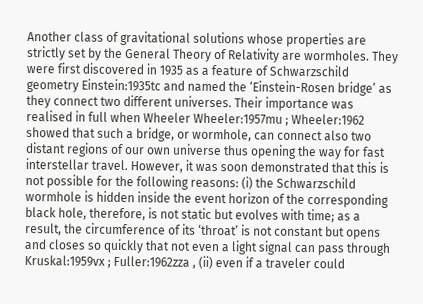Another class of gravitational solutions whose properties are strictly set by the General Theory of Relativity are wormholes. They were first discovered in 1935 as a feature of Schwarzschild geometry Einstein:1935tc and named the ‘Einstein-Rosen bridge’ as they connect two different universes. Their importance was realised in full when Wheeler Wheeler:1957mu ; Wheeler:1962 showed that such a bridge, or wormhole, can connect also two distant regions of our own universe thus opening the way for fast interstellar travel. However, it was soon demonstrated that this is not possible for the following reasons: (i) the Schwarzschild wormhole is hidden inside the event horizon of the corresponding black hole, therefore, is not static but evolves with time; as a result, the circumference of its ‘throat’ is not constant but opens and closes so quickly that not even a light signal can pass through Kruskal:1959vx ; Fuller:1962zza , (ii) even if a traveler could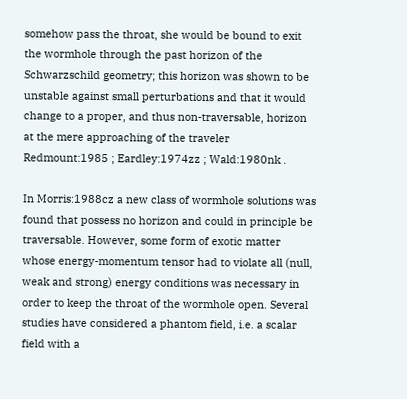somehow pass the throat, she would be bound to exit the wormhole through the past horizon of the Schwarzschild geometry; this horizon was shown to be unstable against small perturbations and that it would change to a proper, and thus non-traversable, horizon at the mere approaching of the traveler Redmount:1985 ; Eardley:1974zz ; Wald:1980nk .

In Morris:1988cz a new class of wormhole solutions was found that possess no horizon and could in principle be traversable. However, some form of exotic matter whose energy-momentum tensor had to violate all (null, weak and strong) energy conditions was necessary in order to keep the throat of the wormhole open. Several studies have considered a phantom field, i.e. a scalar field with a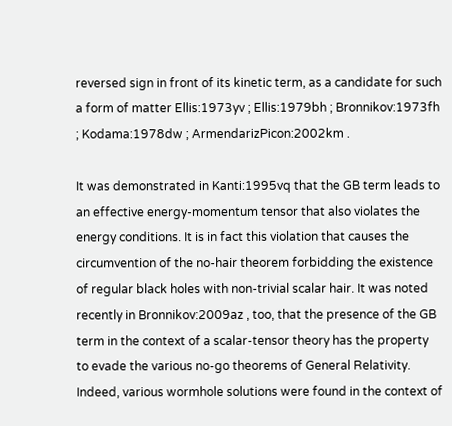reversed sign in front of its kinetic term, as a candidate for such a form of matter Ellis:1973yv ; Ellis:1979bh ; Bronnikov:1973fh ; Kodama:1978dw ; ArmendarizPicon:2002km .

It was demonstrated in Kanti:1995vq that the GB term leads to an effective energy-momentum tensor that also violates the energy conditions. It is in fact this violation that causes the circumvention of the no-hair theorem forbidding the existence of regular black holes with non-trivial scalar hair. It was noted recently in Bronnikov:2009az , too, that the presence of the GB term in the context of a scalar-tensor theory has the property to evade the various no-go theorems of General Relativity. Indeed, various wormhole solutions were found in the context of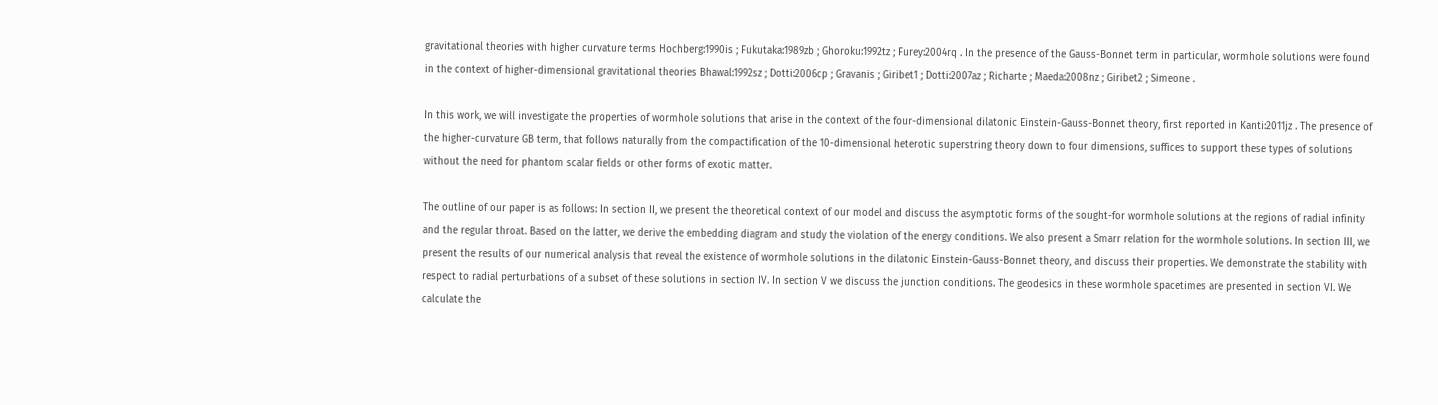gravitational theories with higher curvature terms Hochberg:1990is ; Fukutaka:1989zb ; Ghoroku:1992tz ; Furey:2004rq . In the presence of the Gauss-Bonnet term in particular, wormhole solutions were found in the context of higher-dimensional gravitational theories Bhawal:1992sz ; Dotti:2006cp ; Gravanis ; Giribet1 ; Dotti:2007az ; Richarte ; Maeda:2008nz ; Giribet2 ; Simeone .

In this work, we will investigate the properties of wormhole solutions that arise in the context of the four-dimensional dilatonic Einstein-Gauss-Bonnet theory, first reported in Kanti:2011jz . The presence of the higher-curvature GB term, that follows naturally from the compactification of the 10-dimensional heterotic superstring theory down to four dimensions, suffices to support these types of solutions without the need for phantom scalar fields or other forms of exotic matter.

The outline of our paper is as follows: In section II, we present the theoretical context of our model and discuss the asymptotic forms of the sought-for wormhole solutions at the regions of radial infinity and the regular throat. Based on the latter, we derive the embedding diagram and study the violation of the energy conditions. We also present a Smarr relation for the wormhole solutions. In section III, we present the results of our numerical analysis that reveal the existence of wormhole solutions in the dilatonic Einstein-Gauss-Bonnet theory, and discuss their properties. We demonstrate the stability with respect to radial perturbations of a subset of these solutions in section IV. In section V we discuss the junction conditions. The geodesics in these wormhole spacetimes are presented in section VI. We calculate the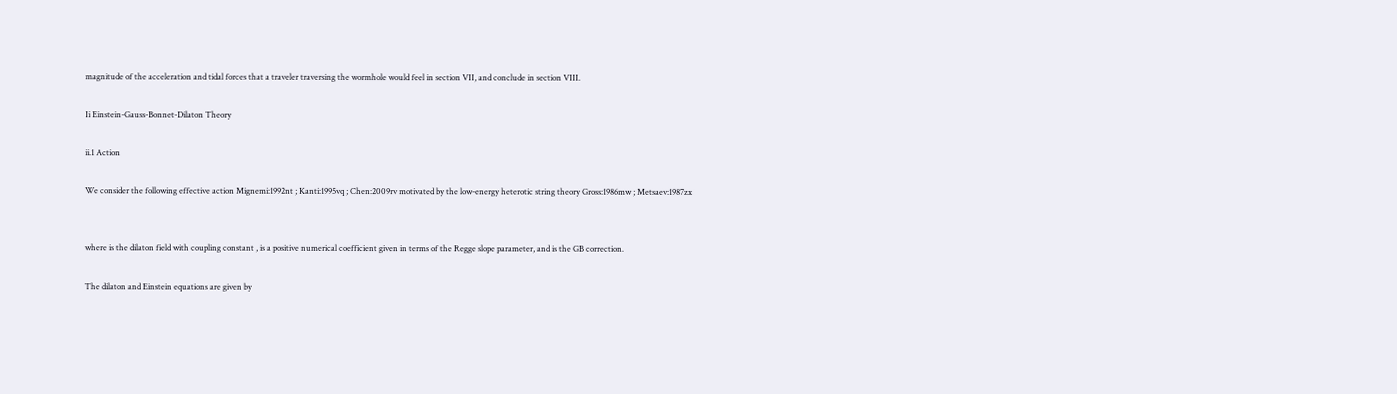magnitude of the acceleration and tidal forces that a traveler traversing the wormhole would feel in section VII, and conclude in section VIII.

Ii Einstein-Gauss-Bonnet-Dilaton Theory

ii.1 Action

We consider the following effective action Mignemi:1992nt ; Kanti:1995vq ; Chen:2009rv motivated by the low-energy heterotic string theory Gross:1986mw ; Metsaev:1987zx


where is the dilaton field with coupling constant , is a positive numerical coefficient given in terms of the Regge slope parameter, and is the GB correction.

The dilaton and Einstein equations are given by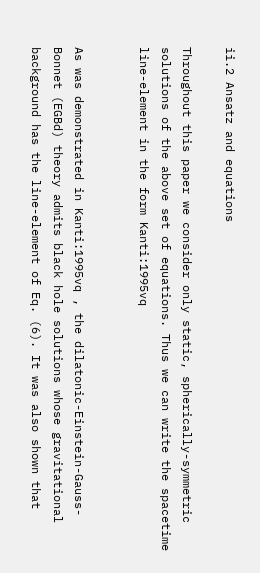ii.2 Ansatz and equations

Throughout this paper we consider only static, spherically-symmetric solutions of the above set of equations. Thus we can write the spacetime line-element in the form Kanti:1995vq


As was demonstrated in Kanti:1995vq , the dilatonic-Einstein-Gauss-Bonnet (EGBd) theory admits black hole solutions whose gravitational background has the line-element of Eq. (6). It was also shown that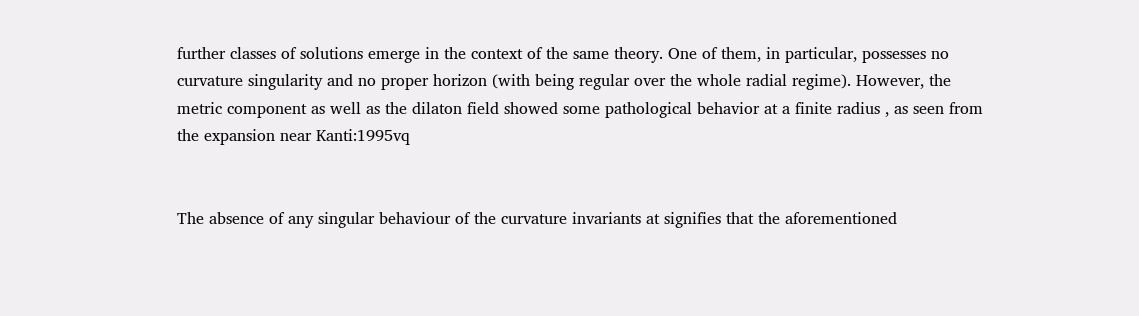further classes of solutions emerge in the context of the same theory. One of them, in particular, possesses no curvature singularity and no proper horizon (with being regular over the whole radial regime). However, the metric component as well as the dilaton field showed some pathological behavior at a finite radius , as seen from the expansion near Kanti:1995vq


The absence of any singular behaviour of the curvature invariants at signifies that the aforementioned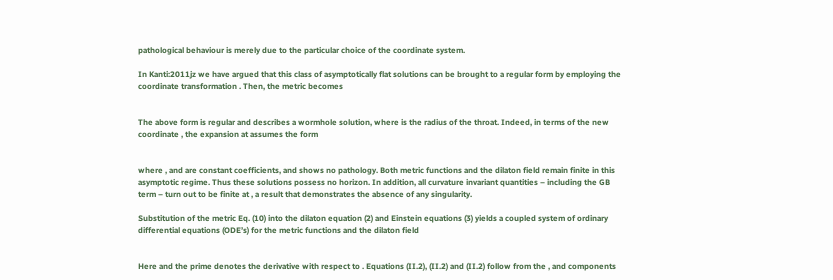pathological behaviour is merely due to the particular choice of the coordinate system.

In Kanti:2011jz we have argued that this class of asymptotically flat solutions can be brought to a regular form by employing the coordinate transformation . Then, the metric becomes


The above form is regular and describes a wormhole solution, where is the radius of the throat. Indeed, in terms of the new coordinate , the expansion at assumes the form


where , and are constant coefficients, and shows no pathology. Both metric functions and the dilaton field remain finite in this asymptotic regime. Thus these solutions possess no horizon. In addition, all curvature invariant quantities – including the GB term – turn out to be finite at , a result that demonstrates the absence of any singularity.

Substitution of the metric Eq. (10) into the dilaton equation (2) and Einstein equations (3) yields a coupled system of ordinary differential equations (ODE’s) for the metric functions and the dilaton field


Here and the prime denotes the derivative with respect to . Equations (II.2), (II.2) and (II.2) follow from the , and components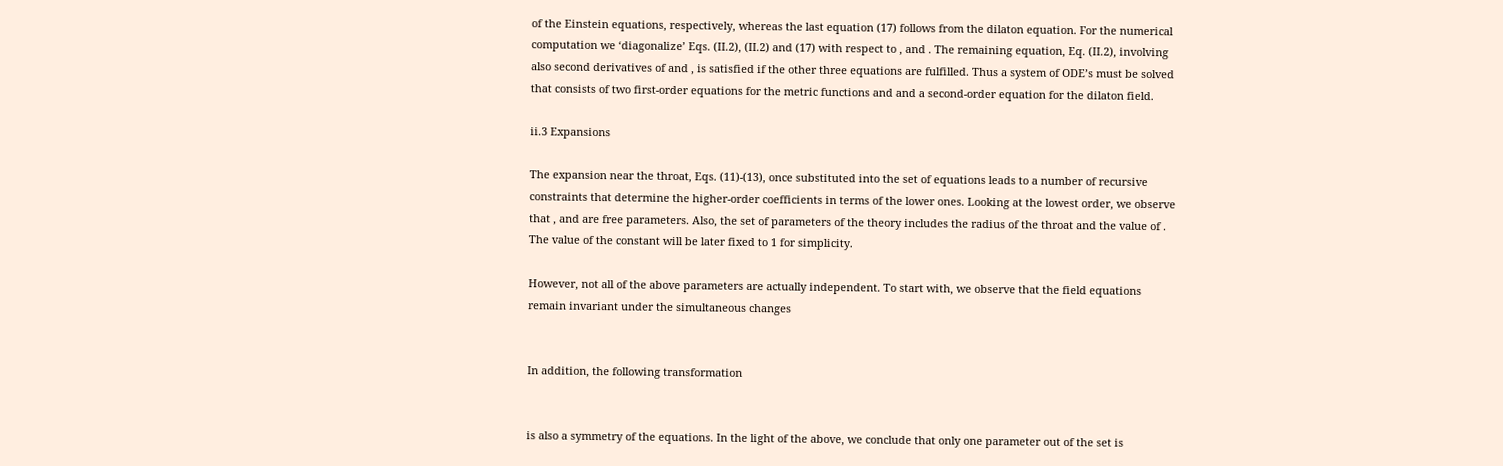of the Einstein equations, respectively, whereas the last equation (17) follows from the dilaton equation. For the numerical computation we ‘diagonalize’ Eqs. (II.2), (II.2) and (17) with respect to , and . The remaining equation, Eq. (II.2), involving also second derivatives of and , is satisfied if the other three equations are fulfilled. Thus a system of ODE’s must be solved that consists of two first-order equations for the metric functions and and a second-order equation for the dilaton field.

ii.3 Expansions

The expansion near the throat, Eqs. (11)-(13), once substituted into the set of equations leads to a number of recursive constraints that determine the higher-order coefficients in terms of the lower ones. Looking at the lowest order, we observe that , and are free parameters. Also, the set of parameters of the theory includes the radius of the throat and the value of . The value of the constant will be later fixed to 1 for simplicity.

However, not all of the above parameters are actually independent. To start with, we observe that the field equations remain invariant under the simultaneous changes


In addition, the following transformation


is also a symmetry of the equations. In the light of the above, we conclude that only one parameter out of the set is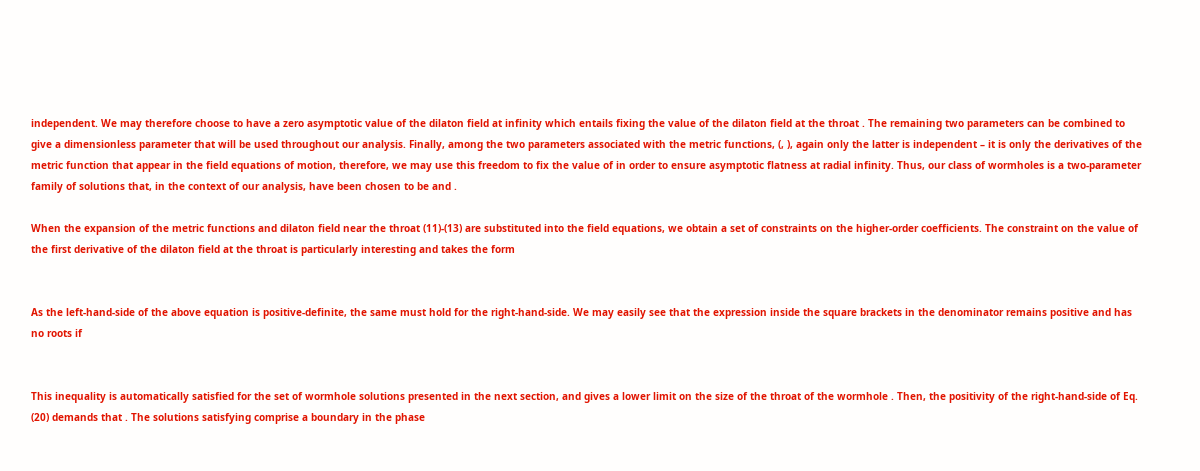independent. We may therefore choose to have a zero asymptotic value of the dilaton field at infinity which entails fixing the value of the dilaton field at the throat . The remaining two parameters can be combined to give a dimensionless parameter that will be used throughout our analysis. Finally, among the two parameters associated with the metric functions, (, ), again only the latter is independent – it is only the derivatives of the metric function that appear in the field equations of motion, therefore, we may use this freedom to fix the value of in order to ensure asymptotic flatness at radial infinity. Thus, our class of wormholes is a two-parameter family of solutions that, in the context of our analysis, have been chosen to be and .

When the expansion of the metric functions and dilaton field near the throat (11)-(13) are substituted into the field equations, we obtain a set of constraints on the higher-order coefficients. The constraint on the value of the first derivative of the dilaton field at the throat is particularly interesting and takes the form


As the left-hand-side of the above equation is positive-definite, the same must hold for the right-hand-side. We may easily see that the expression inside the square brackets in the denominator remains positive and has no roots if


This inequality is automatically satisfied for the set of wormhole solutions presented in the next section, and gives a lower limit on the size of the throat of the wormhole . Then, the positivity of the right-hand-side of Eq. (20) demands that . The solutions satisfying comprise a boundary in the phase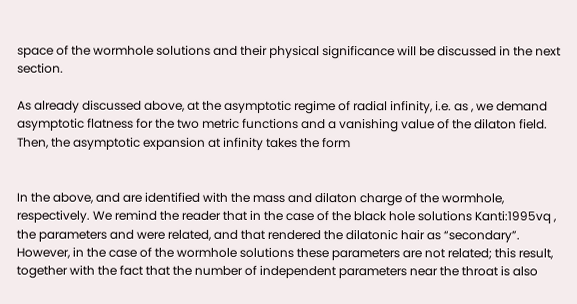space of the wormhole solutions and their physical significance will be discussed in the next section.

As already discussed above, at the asymptotic regime of radial infinity, i.e. as , we demand asymptotic flatness for the two metric functions and a vanishing value of the dilaton field. Then, the asymptotic expansion at infinity takes the form


In the above, and are identified with the mass and dilaton charge of the wormhole, respectively. We remind the reader that in the case of the black hole solutions Kanti:1995vq , the parameters and were related, and that rendered the dilatonic hair as “secondary”. However, in the case of the wormhole solutions these parameters are not related; this result, together with the fact that the number of independent parameters near the throat is also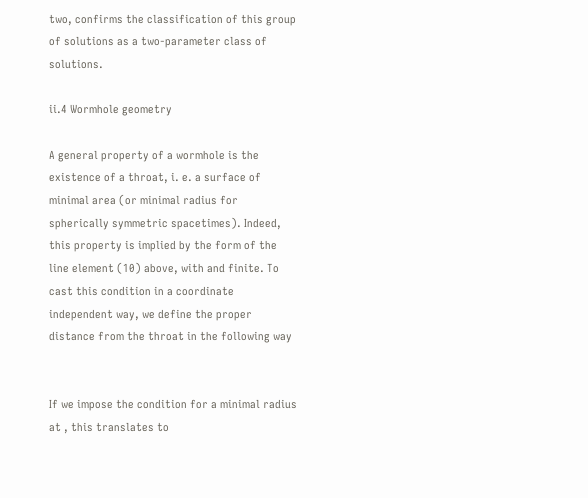two, confirms the classification of this group of solutions as a two-parameter class of solutions.

ii.4 Wormhole geometry

A general property of a wormhole is the existence of a throat, i. e. a surface of minimal area (or minimal radius for spherically symmetric spacetimes). Indeed, this property is implied by the form of the line element (10) above, with and finite. To cast this condition in a coordinate independent way, we define the proper distance from the throat in the following way


If we impose the condition for a minimal radius at , this translates to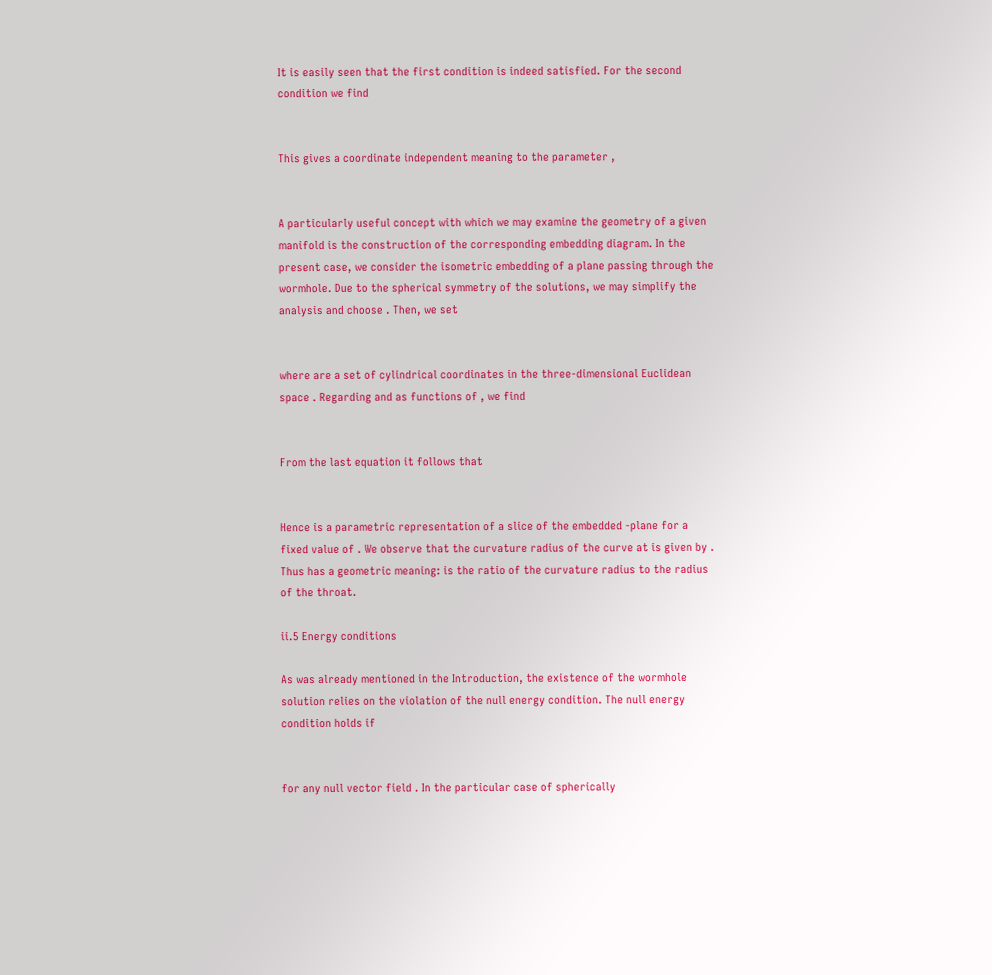It is easily seen that the first condition is indeed satisfied. For the second condition we find


This gives a coordinate independent meaning to the parameter ,


A particularly useful concept with which we may examine the geometry of a given manifold is the construction of the corresponding embedding diagram. In the present case, we consider the isometric embedding of a plane passing through the wormhole. Due to the spherical symmetry of the solutions, we may simplify the analysis and choose . Then, we set


where are a set of cylindrical coordinates in the three-dimensional Euclidean space . Regarding and as functions of , we find


From the last equation it follows that


Hence is a parametric representation of a slice of the embedded -plane for a fixed value of . We observe that the curvature radius of the curve at is given by . Thus has a geometric meaning: is the ratio of the curvature radius to the radius of the throat.

ii.5 Energy conditions

As was already mentioned in the Introduction, the existence of the wormhole solution relies on the violation of the null energy condition. The null energy condition holds if


for any null vector field . In the particular case of spherically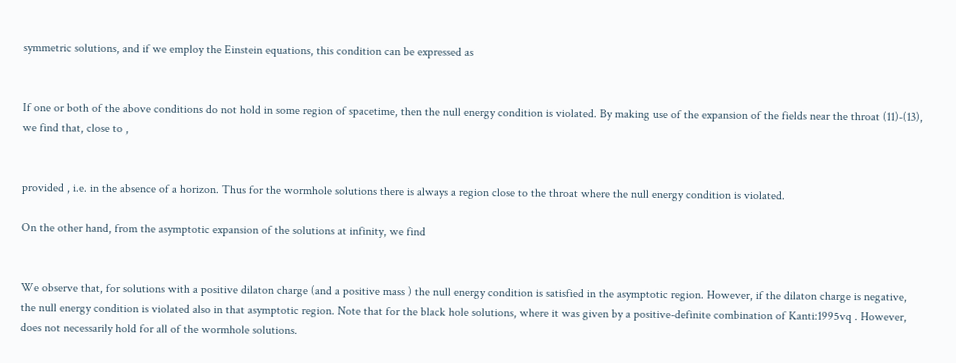symmetric solutions, and if we employ the Einstein equations, this condition can be expressed as


If one or both of the above conditions do not hold in some region of spacetime, then the null energy condition is violated. By making use of the expansion of the fields near the throat (11)-(13), we find that, close to ,


provided , i.e. in the absence of a horizon. Thus for the wormhole solutions there is always a region close to the throat where the null energy condition is violated.

On the other hand, from the asymptotic expansion of the solutions at infinity, we find


We observe that, for solutions with a positive dilaton charge (and a positive mass ) the null energy condition is satisfied in the asymptotic region. However, if the dilaton charge is negative, the null energy condition is violated also in that asymptotic region. Note that for the black hole solutions, where it was given by a positive-definite combination of Kanti:1995vq . However, does not necessarily hold for all of the wormhole solutions.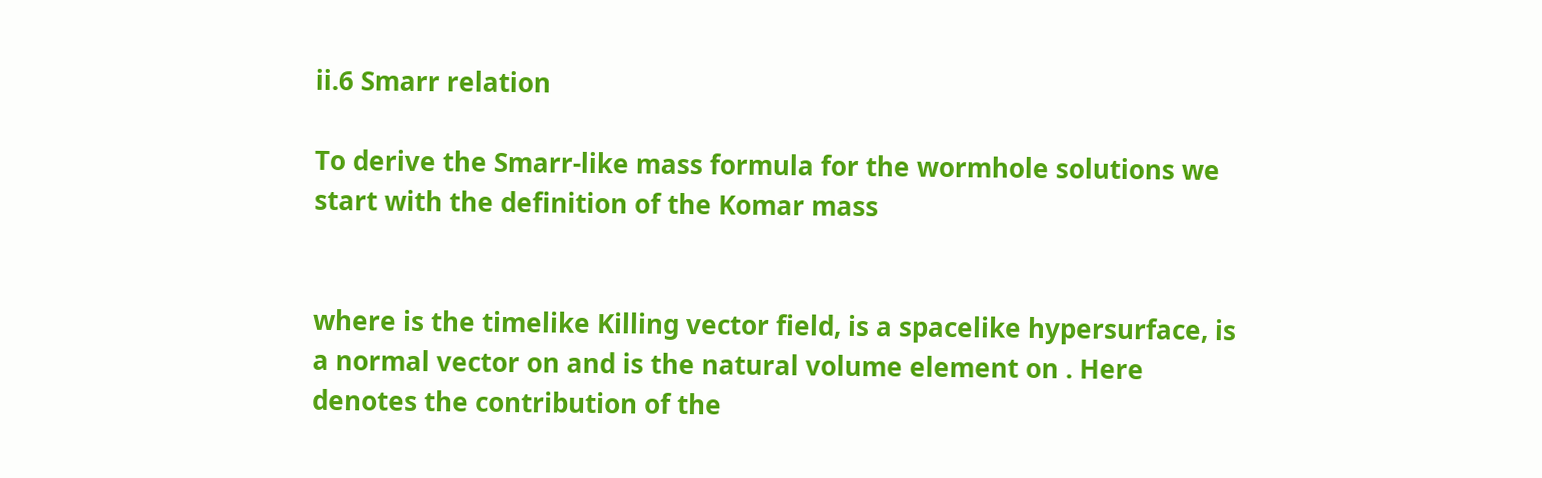ii.6 Smarr relation

To derive the Smarr-like mass formula for the wormhole solutions we start with the definition of the Komar mass


where is the timelike Killing vector field, is a spacelike hypersurface, is a normal vector on and is the natural volume element on . Here denotes the contribution of the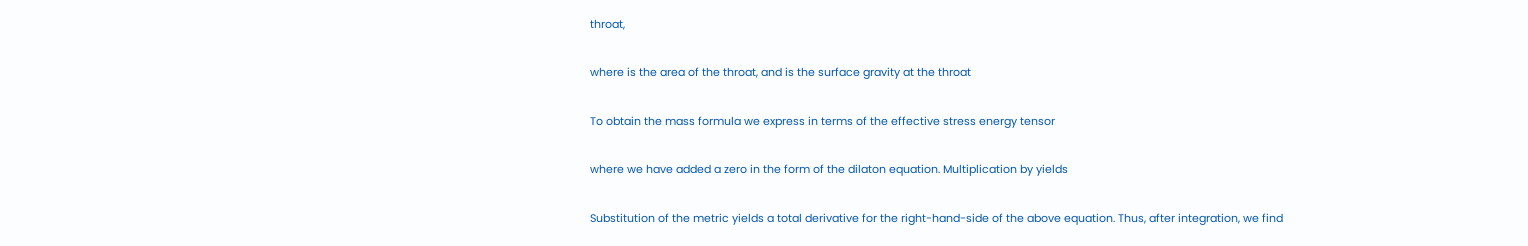throat,


where is the area of the throat, and is the surface gravity at the throat


To obtain the mass formula we express in terms of the effective stress energy tensor


where we have added a zero in the form of the dilaton equation. Multiplication by yields


Substitution of the metric yields a total derivative for the right-hand-side of the above equation. Thus, after integration, we find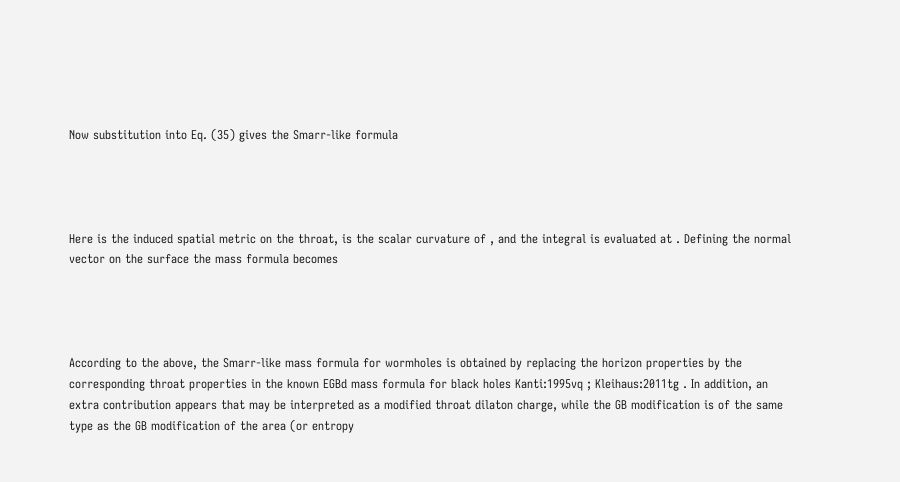Now substitution into Eq. (35) gives the Smarr-like formula




Here is the induced spatial metric on the throat, is the scalar curvature of , and the integral is evaluated at . Defining the normal vector on the surface the mass formula becomes




According to the above, the Smarr-like mass formula for wormholes is obtained by replacing the horizon properties by the corresponding throat properties in the known EGBd mass formula for black holes Kanti:1995vq ; Kleihaus:2011tg . In addition, an extra contribution appears that may be interpreted as a modified throat dilaton charge, while the GB modification is of the same type as the GB modification of the area (or entropy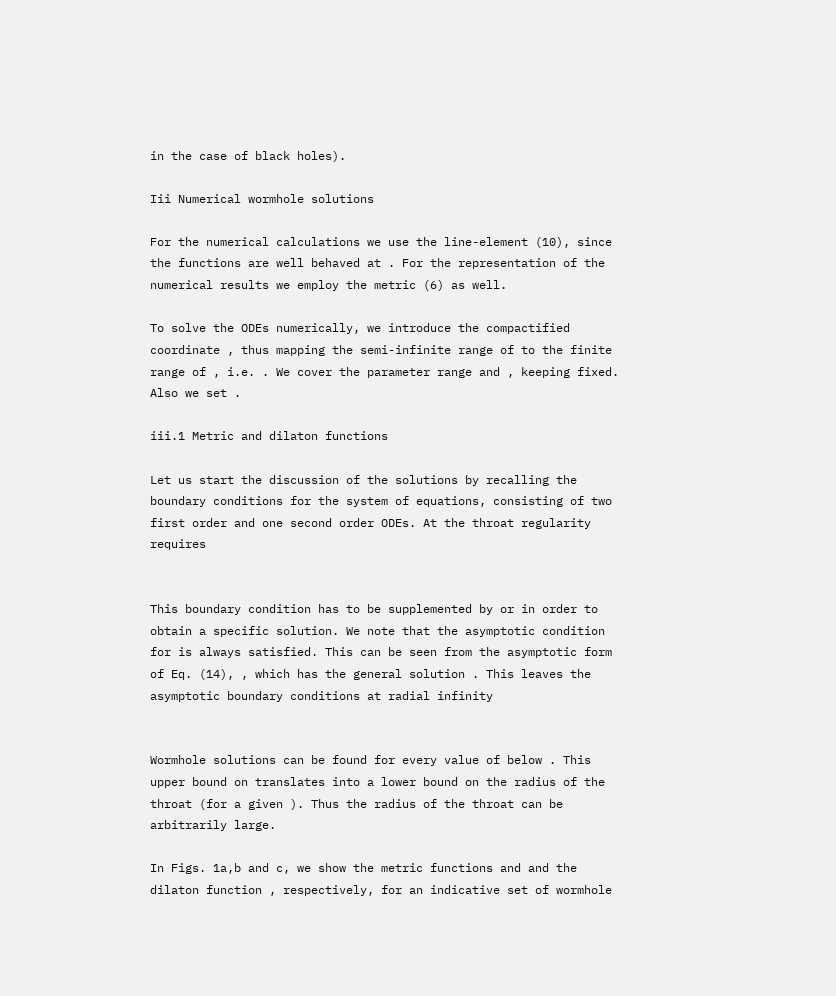in the case of black holes).

Iii Numerical wormhole solutions

For the numerical calculations we use the line-element (10), since the functions are well behaved at . For the representation of the numerical results we employ the metric (6) as well.

To solve the ODEs numerically, we introduce the compactified coordinate , thus mapping the semi-infinite range of to the finite range of , i.e. . We cover the parameter range and , keeping fixed. Also we set .

iii.1 Metric and dilaton functions

Let us start the discussion of the solutions by recalling the boundary conditions for the system of equations, consisting of two first order and one second order ODEs. At the throat regularity requires


This boundary condition has to be supplemented by or in order to obtain a specific solution. We note that the asymptotic condition for is always satisfied. This can be seen from the asymptotic form of Eq. (14), , which has the general solution . This leaves the asymptotic boundary conditions at radial infinity


Wormhole solutions can be found for every value of below . This upper bound on translates into a lower bound on the radius of the throat (for a given ). Thus the radius of the throat can be arbitrarily large.

In Figs. 1a,b and c, we show the metric functions and and the dilaton function , respectively, for an indicative set of wormhole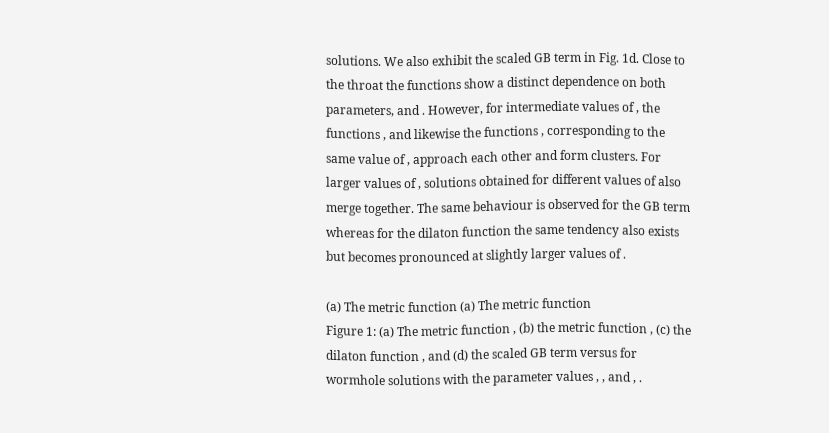solutions. We also exhibit the scaled GB term in Fig. 1d. Close to the throat the functions show a distinct dependence on both parameters, and . However, for intermediate values of , the functions , and likewise the functions , corresponding to the same value of , approach each other and form clusters. For larger values of , solutions obtained for different values of also merge together. The same behaviour is observed for the GB term whereas for the dilaton function the same tendency also exists but becomes pronounced at slightly larger values of .

(a) The metric function (a) The metric function
Figure 1: (a) The metric function , (b) the metric function , (c) the dilaton function , and (d) the scaled GB term versus for wormhole solutions with the parameter values , , and , .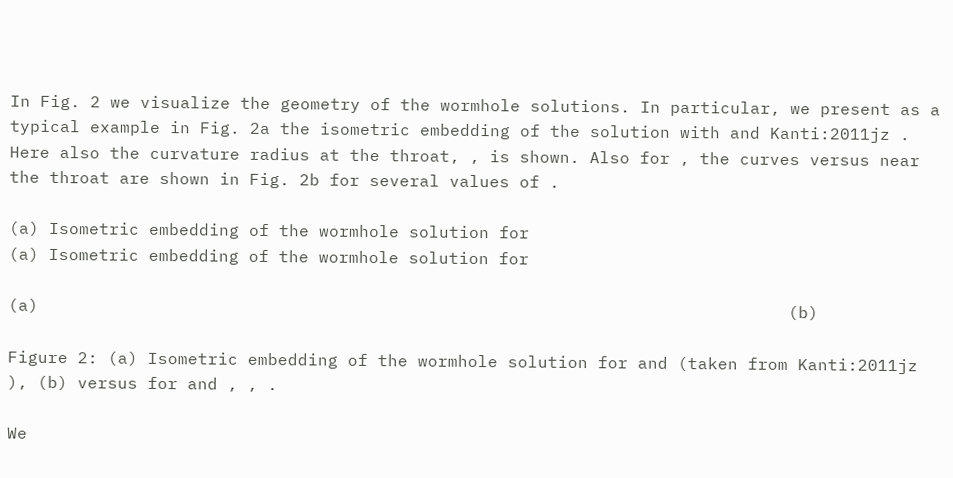In Fig. 2 we visualize the geometry of the wormhole solutions. In particular, we present as a typical example in Fig. 2a the isometric embedding of the solution with and Kanti:2011jz . Here also the curvature radius at the throat, , is shown. Also for , the curves versus near the throat are shown in Fig. 2b for several values of .

(a) Isometric embedding of the wormhole solution for
(a) Isometric embedding of the wormhole solution for

(a)                                                                           (b)

Figure 2: (a) Isometric embedding of the wormhole solution for and (taken from Kanti:2011jz ), (b) versus for and , , .

We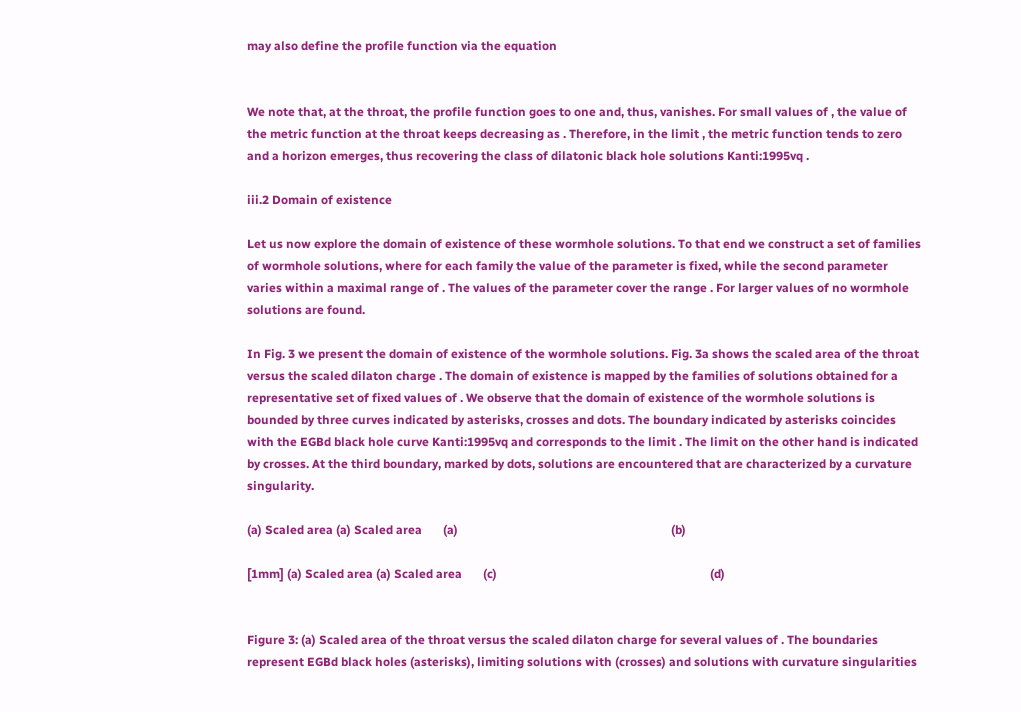may also define the profile function via the equation


We note that, at the throat, the profile function goes to one and, thus, vanishes. For small values of , the value of the metric function at the throat keeps decreasing as . Therefore, in the limit , the metric function tends to zero and a horizon emerges, thus recovering the class of dilatonic black hole solutions Kanti:1995vq .

iii.2 Domain of existence

Let us now explore the domain of existence of these wormhole solutions. To that end we construct a set of families of wormhole solutions, where for each family the value of the parameter is fixed, while the second parameter varies within a maximal range of . The values of the parameter cover the range . For larger values of no wormhole solutions are found.

In Fig. 3 we present the domain of existence of the wormhole solutions. Fig. 3a shows the scaled area of the throat versus the scaled dilaton charge . The domain of existence is mapped by the families of solutions obtained for a representative set of fixed values of . We observe that the domain of existence of the wormhole solutions is bounded by three curves indicated by asterisks, crosses and dots. The boundary indicated by asterisks coincides with the EGBd black hole curve Kanti:1995vq and corresponds to the limit . The limit on the other hand is indicated by crosses. At the third boundary, marked by dots, solutions are encountered that are characterized by a curvature singularity.

(a) Scaled area (a) Scaled area       (a)                                                                       (b)

[1mm] (a) Scaled area (a) Scaled area       (c)                                                                       (d)


Figure 3: (a) Scaled area of the throat versus the scaled dilaton charge for several values of . The boundaries represent EGBd black holes (asterisks), limiting solutions with (crosses) and solutions with curvature singularities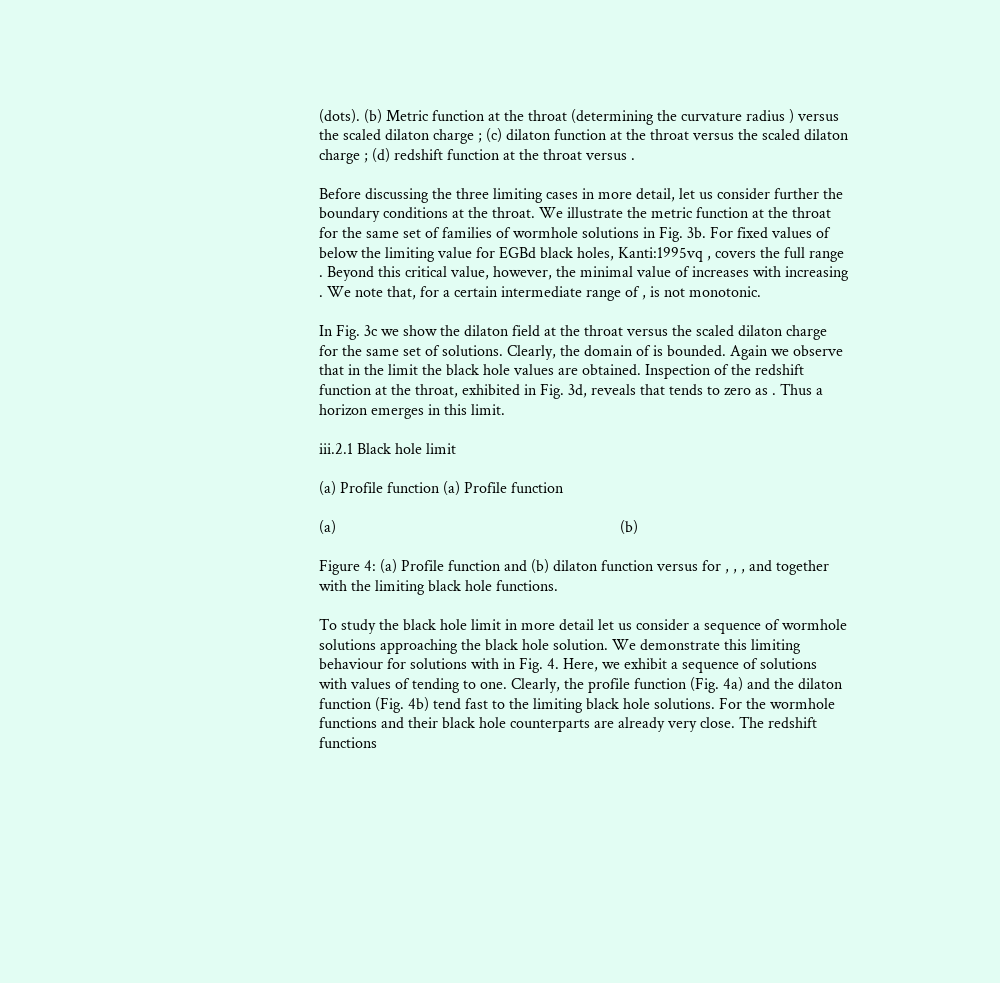(dots). (b) Metric function at the throat (determining the curvature radius ) versus the scaled dilaton charge ; (c) dilaton function at the throat versus the scaled dilaton charge ; (d) redshift function at the throat versus .

Before discussing the three limiting cases in more detail, let us consider further the boundary conditions at the throat. We illustrate the metric function at the throat for the same set of families of wormhole solutions in Fig. 3b. For fixed values of below the limiting value for EGBd black holes, Kanti:1995vq , covers the full range . Beyond this critical value, however, the minimal value of increases with increasing . We note that, for a certain intermediate range of , is not monotonic.

In Fig. 3c we show the dilaton field at the throat versus the scaled dilaton charge for the same set of solutions. Clearly, the domain of is bounded. Again we observe that in the limit the black hole values are obtained. Inspection of the redshift function at the throat, exhibited in Fig. 3d, reveals that tends to zero as . Thus a horizon emerges in this limit.

iii.2.1 Black hole limit

(a) Profile function (a) Profile function

(a)                                                                       (b)

Figure 4: (a) Profile function and (b) dilaton function versus for , , , and together with the limiting black hole functions.

To study the black hole limit in more detail let us consider a sequence of wormhole solutions approaching the black hole solution. We demonstrate this limiting behaviour for solutions with in Fig. 4. Here, we exhibit a sequence of solutions with values of tending to one. Clearly, the profile function (Fig. 4a) and the dilaton function (Fig. 4b) tend fast to the limiting black hole solutions. For the wormhole functions and their black hole counterparts are already very close. The redshift functions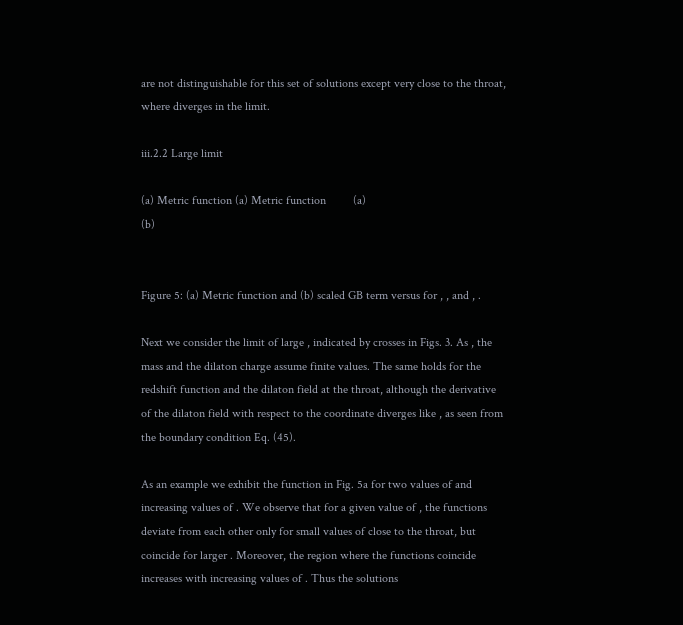are not distinguishable for this set of solutions except very close to the throat, where diverges in the limit.

iii.2.2 Large limit

(a) Metric function (a) Metric function         (a)                                                                       (b)


Figure 5: (a) Metric function and (b) scaled GB term versus for , , and , .

Next we consider the limit of large , indicated by crosses in Figs. 3. As , the mass and the dilaton charge assume finite values. The same holds for the redshift function and the dilaton field at the throat, although the derivative of the dilaton field with respect to the coordinate diverges like , as seen from the boundary condition Eq. (45).

As an example we exhibit the function in Fig. 5a for two values of and increasing values of . We observe that for a given value of , the functions deviate from each other only for small values of close to the throat, but coincide for larger . Moreover, the region where the functions coincide increases with increasing values of . Thus the solutions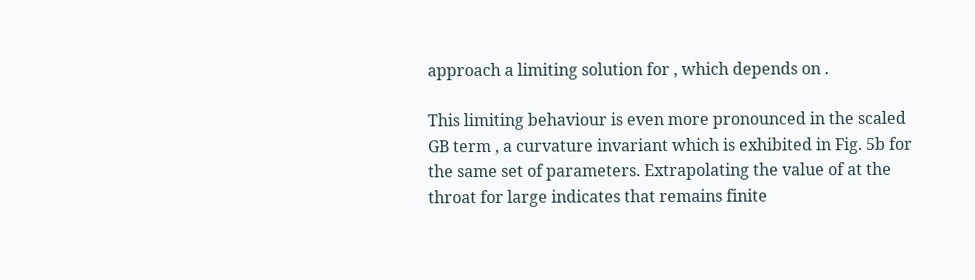approach a limiting solution for , which depends on .

This limiting behaviour is even more pronounced in the scaled GB term , a curvature invariant which is exhibited in Fig. 5b for the same set of parameters. Extrapolating the value of at the throat for large indicates that remains finite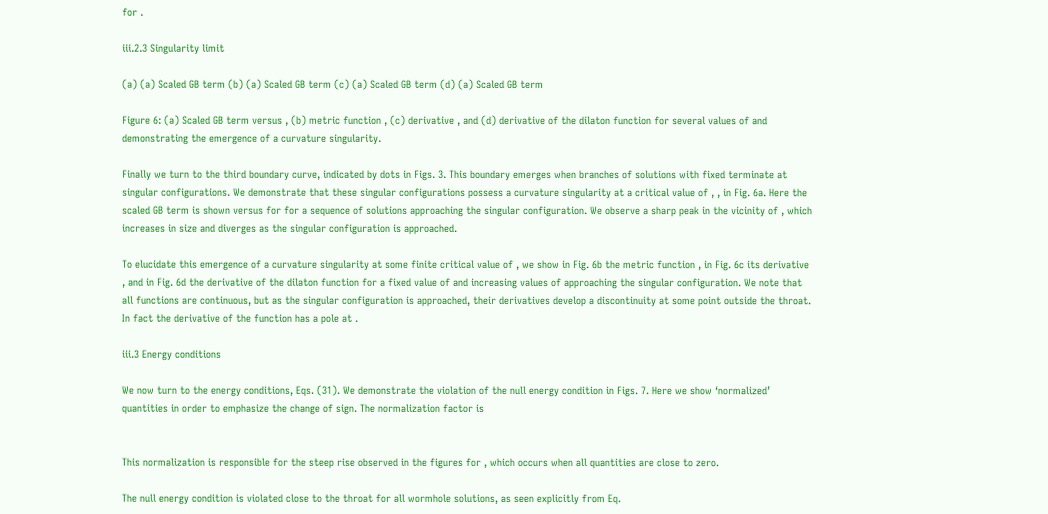for .

iii.2.3 Singularity limit

(a) (a) Scaled GB term (b) (a) Scaled GB term (c) (a) Scaled GB term (d) (a) Scaled GB term

Figure 6: (a) Scaled GB term versus , (b) metric function , (c) derivative , and (d) derivative of the dilaton function for several values of and demonstrating the emergence of a curvature singularity.

Finally we turn to the third boundary curve, indicated by dots in Figs. 3. This boundary emerges when branches of solutions with fixed terminate at singular configurations. We demonstrate that these singular configurations possess a curvature singularity at a critical value of , , in Fig. 6a. Here the scaled GB term is shown versus for for a sequence of solutions approaching the singular configuration. We observe a sharp peak in the vicinity of , which increases in size and diverges as the singular configuration is approached.

To elucidate this emergence of a curvature singularity at some finite critical value of , we show in Fig. 6b the metric function , in Fig. 6c its derivative , and in Fig. 6d the derivative of the dilaton function for a fixed value of and increasing values of approaching the singular configuration. We note that all functions are continuous, but as the singular configuration is approached, their derivatives develop a discontinuity at some point outside the throat. In fact the derivative of the function has a pole at .

iii.3 Energy conditions

We now turn to the energy conditions, Eqs. (31). We demonstrate the violation of the null energy condition in Figs. 7. Here we show ‘normalized’ quantities in order to emphasize the change of sign. The normalization factor is


This normalization is responsible for the steep rise observed in the figures for , which occurs when all quantities are close to zero.

The null energy condition is violated close to the throat for all wormhole solutions, as seen explicitly from Eq.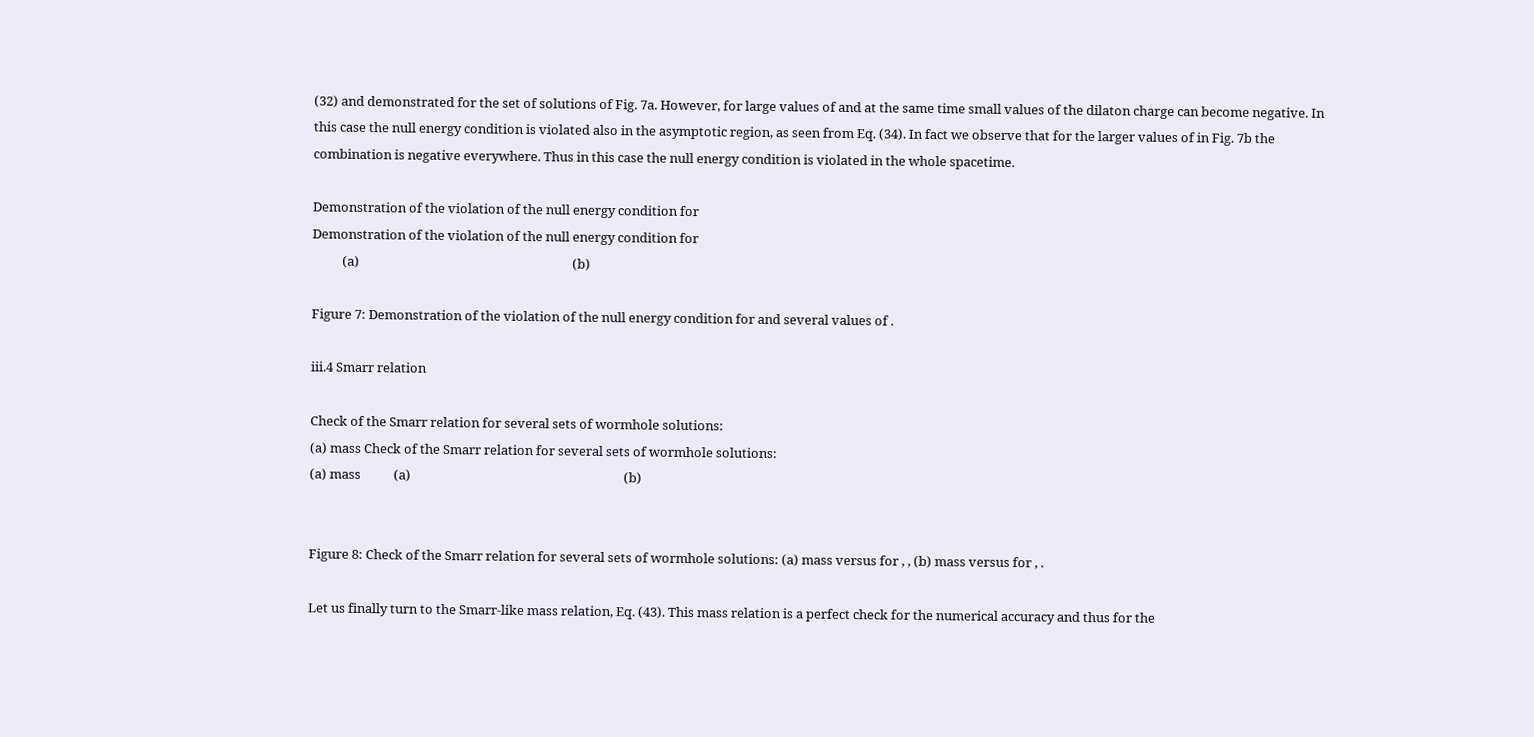(32) and demonstrated for the set of solutions of Fig. 7a. However, for large values of and at the same time small values of the dilaton charge can become negative. In this case the null energy condition is violated also in the asymptotic region, as seen from Eq. (34). In fact we observe that for the larger values of in Fig. 7b the combination is negative everywhere. Thus in this case the null energy condition is violated in the whole spacetime.

Demonstration of the violation of the null energy condition for
Demonstration of the violation of the null energy condition for
          (a)                                                                       (b)

Figure 7: Demonstration of the violation of the null energy condition for and several values of .

iii.4 Smarr relation

Check of the Smarr relation for several sets of wormhole solutions:
(a) mass Check of the Smarr relation for several sets of wormhole solutions:
(a) mass           (a)                                                                       (b)


Figure 8: Check of the Smarr relation for several sets of wormhole solutions: (a) mass versus for , , (b) mass versus for , .

Let us finally turn to the Smarr-like mass relation, Eq. (43). This mass relation is a perfect check for the numerical accuracy and thus for the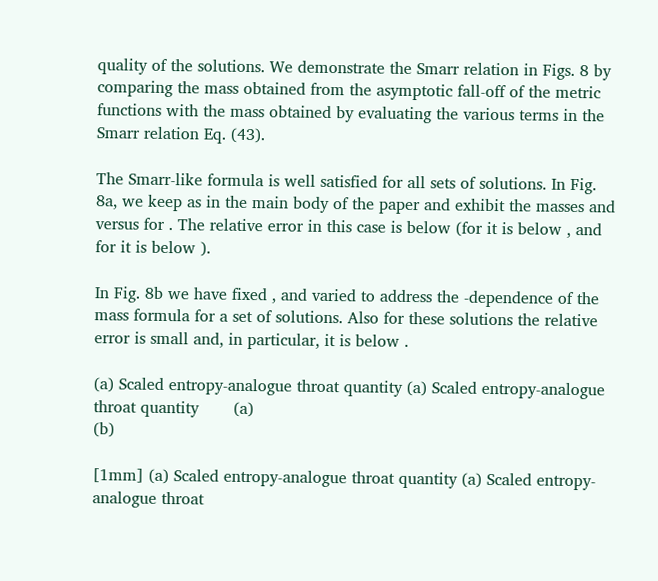quality of the solutions. We demonstrate the Smarr relation in Figs. 8 by comparing the mass obtained from the asymptotic fall-off of the metric functions with the mass obtained by evaluating the various terms in the Smarr relation Eq. (43).

The Smarr-like formula is well satisfied for all sets of solutions. In Fig. 8a, we keep as in the main body of the paper and exhibit the masses and versus for . The relative error in this case is below (for it is below , and for it is below ).

In Fig. 8b we have fixed , and varied to address the -dependence of the mass formula for a set of solutions. Also for these solutions the relative error is small and, in particular, it is below .

(a) Scaled entropy-analogue throat quantity (a) Scaled entropy-analogue throat quantity       (a)                                                                       (b)

[1mm] (a) Scaled entropy-analogue throat quantity (a) Scaled entropy-analogue throat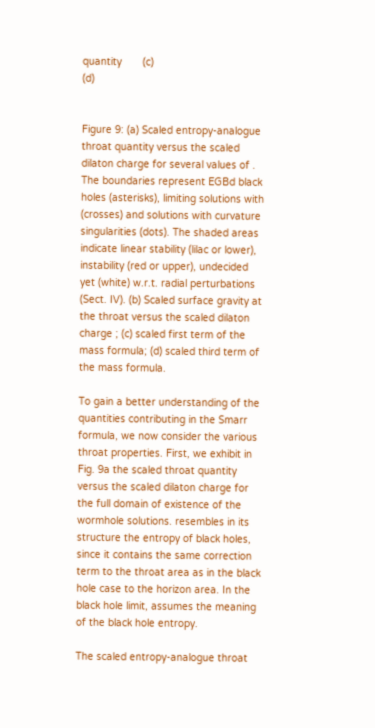quantity       (c)                                                                       (d)


Figure 9: (a) Scaled entropy-analogue throat quantity versus the scaled dilaton charge for several values of . The boundaries represent EGBd black holes (asterisks), limiting solutions with (crosses) and solutions with curvature singularities (dots). The shaded areas indicate linear stability (lilac or lower), instability (red or upper), undecided yet (white) w.r.t. radial perturbations (Sect. IV). (b) Scaled surface gravity at the throat versus the scaled dilaton charge ; (c) scaled first term of the mass formula; (d) scaled third term of the mass formula.

To gain a better understanding of the quantities contributing in the Smarr formula, we now consider the various throat properties. First, we exhibit in Fig. 9a the scaled throat quantity versus the scaled dilaton charge for the full domain of existence of the wormhole solutions. resembles in its structure the entropy of black holes, since it contains the same correction term to the throat area as in the black hole case to the horizon area. In the black hole limit, assumes the meaning of the black hole entropy.

The scaled entropy-analogue throat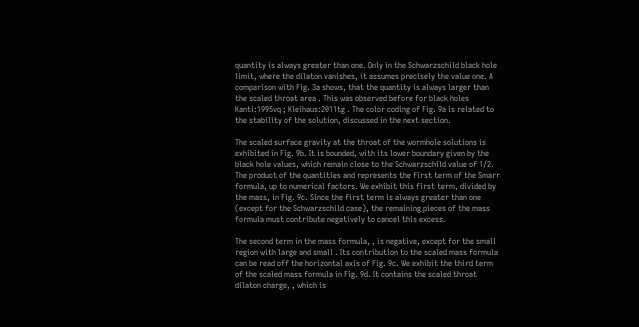quantity is always greater than one. Only in the Schwarzschild black hole limit, where the dilaton vanishes, it assumes precisely the value one. A comparison with Fig. 3a shows, that the quantity is always larger than the scaled throat area . This was observed before for black holes Kanti:1995vq ; Kleihaus:2011tg . The color coding of Fig. 9a is related to the stability of the solution, discussed in the next section.

The scaled surface gravity at the throat of the wormhole solutions is exhibited in Fig. 9b. It is bounded, with its lower boundary given by the black hole values, which remain close to the Schwarzschild value of 1/2. The product of the quantities and represents the first term of the Smarr formula, up to numerical factors. We exhibit this first term, divided by the mass, in Fig. 9c. Since the first term is always greater than one (except for the Schwarzschild case), the remaining pieces of the mass formula must contribute negatively to cancel this excess.

The second term in the mass formula, , is negative, except for the small region with large and small . Its contribution to the scaled mass formula can be read off the horizontal axis of Fig. 9c. We exhibit the third term of the scaled mass formula in Fig. 9d. It contains the scaled throat dilaton charge, , which is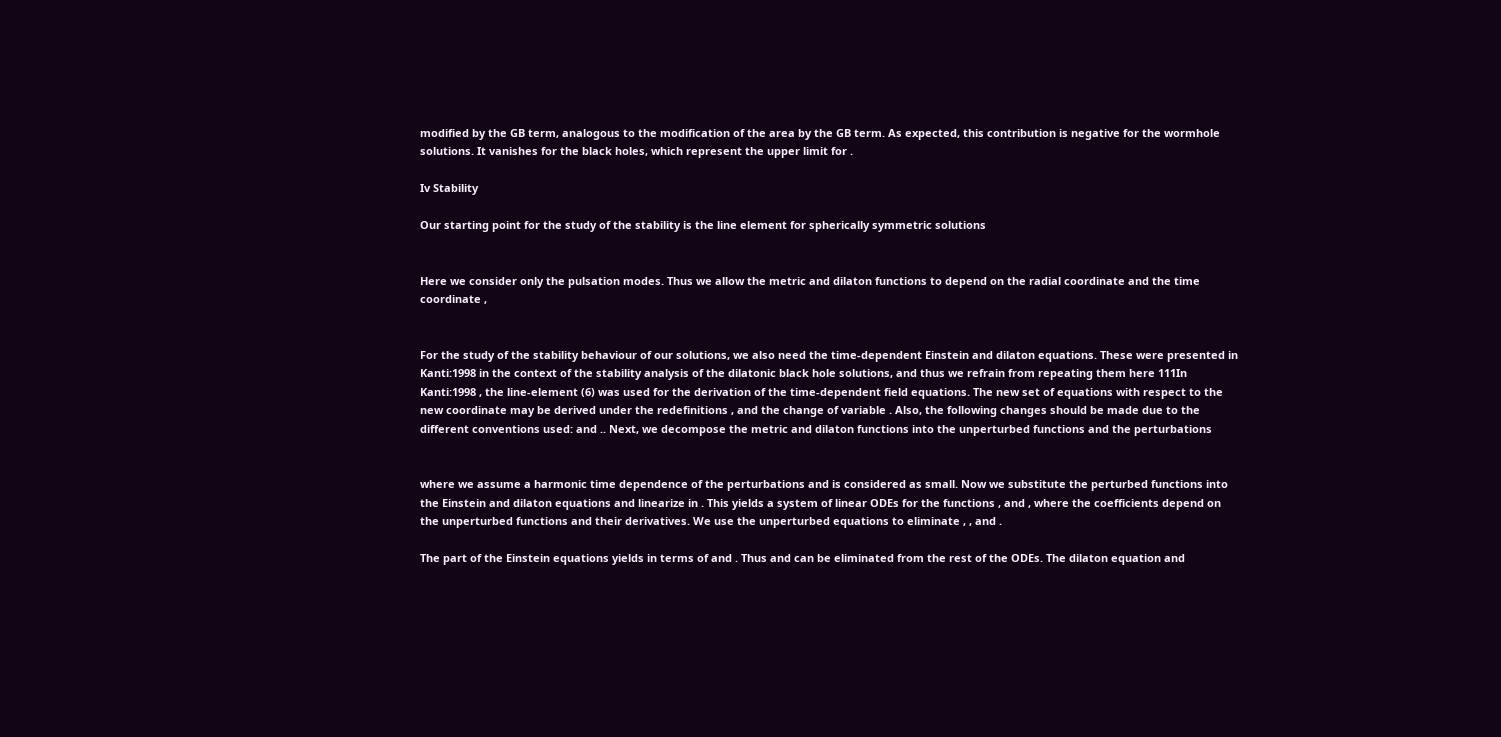modified by the GB term, analogous to the modification of the area by the GB term. As expected, this contribution is negative for the wormhole solutions. It vanishes for the black holes, which represent the upper limit for .

Iv Stability

Our starting point for the study of the stability is the line element for spherically symmetric solutions


Here we consider only the pulsation modes. Thus we allow the metric and dilaton functions to depend on the radial coordinate and the time coordinate ,


For the study of the stability behaviour of our solutions, we also need the time-dependent Einstein and dilaton equations. These were presented in Kanti:1998 in the context of the stability analysis of the dilatonic black hole solutions, and thus we refrain from repeating them here 111In Kanti:1998 , the line-element (6) was used for the derivation of the time-dependent field equations. The new set of equations with respect to the new coordinate may be derived under the redefinitions , and the change of variable . Also, the following changes should be made due to the different conventions used: and .. Next, we decompose the metric and dilaton functions into the unperturbed functions and the perturbations


where we assume a harmonic time dependence of the perturbations and is considered as small. Now we substitute the perturbed functions into the Einstein and dilaton equations and linearize in . This yields a system of linear ODEs for the functions , and , where the coefficients depend on the unperturbed functions and their derivatives. We use the unperturbed equations to eliminate , , and .

The part of the Einstein equations yields in terms of and . Thus and can be eliminated from the rest of the ODEs. The dilaton equation and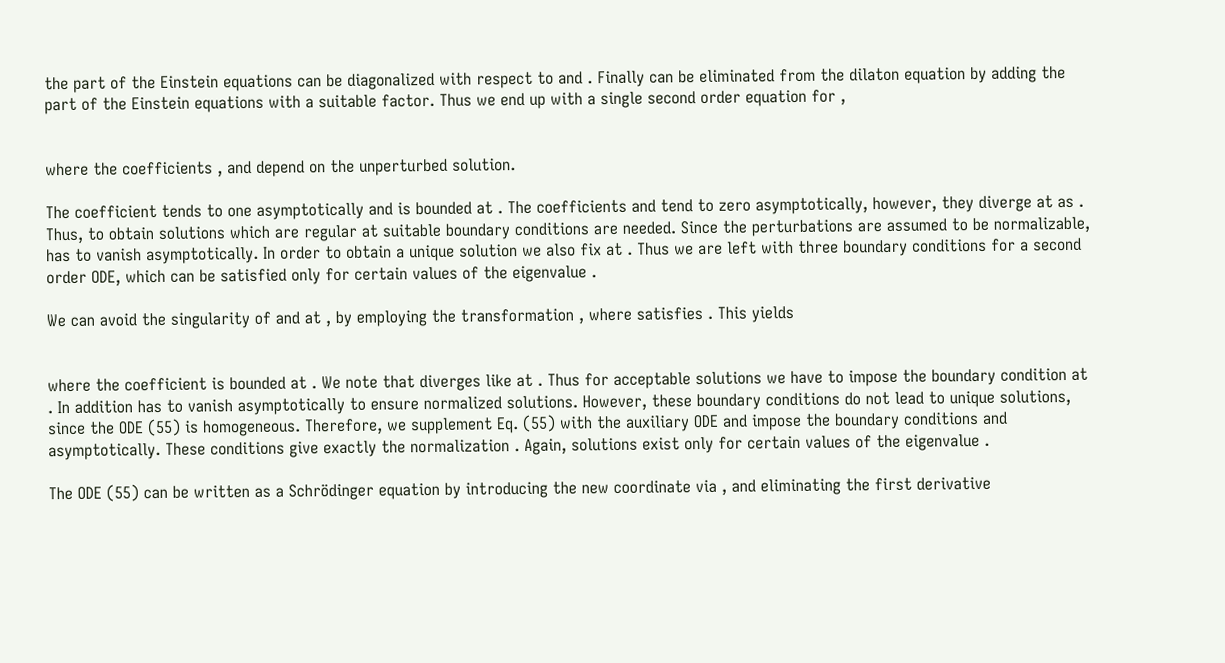the part of the Einstein equations can be diagonalized with respect to and . Finally can be eliminated from the dilaton equation by adding the part of the Einstein equations with a suitable factor. Thus we end up with a single second order equation for ,


where the coefficients , and depend on the unperturbed solution.

The coefficient tends to one asymptotically and is bounded at . The coefficients and tend to zero asymptotically, however, they diverge at as . Thus, to obtain solutions which are regular at suitable boundary conditions are needed. Since the perturbations are assumed to be normalizable, has to vanish asymptotically. In order to obtain a unique solution we also fix at . Thus we are left with three boundary conditions for a second order ODE, which can be satisfied only for certain values of the eigenvalue .

We can avoid the singularity of and at , by employing the transformation , where satisfies . This yields


where the coefficient is bounded at . We note that diverges like at . Thus for acceptable solutions we have to impose the boundary condition at . In addition has to vanish asymptotically to ensure normalized solutions. However, these boundary conditions do not lead to unique solutions, since the ODE (55) is homogeneous. Therefore, we supplement Eq. (55) with the auxiliary ODE and impose the boundary conditions and asymptotically. These conditions give exactly the normalization . Again, solutions exist only for certain values of the eigenvalue .

The ODE (55) can be written as a Schrödinger equation by introducing the new coordinate via , and eliminating the first derivative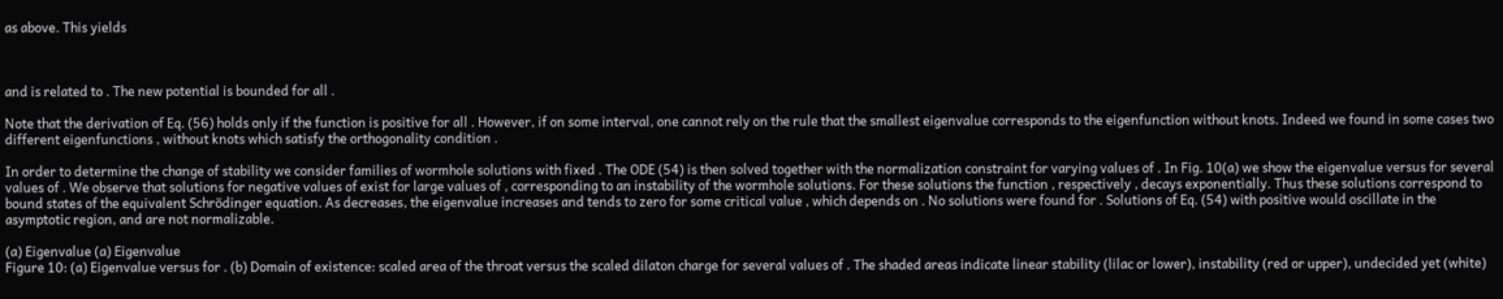as above. This yields



and is related to . The new potential is bounded for all .

Note that the derivation of Eq. (56) holds only if the function is positive for all . However, if on some interval, one cannot rely on the rule that the smallest eigenvalue corresponds to the eigenfunction without knots. Indeed we found in some cases two different eigenfunctions , without knots which satisfy the orthogonality condition .

In order to determine the change of stability we consider families of wormhole solutions with fixed . The ODE (54) is then solved together with the normalization constraint for varying values of . In Fig. 10(a) we show the eigenvalue versus for several values of . We observe that solutions for negative values of exist for large values of , corresponding to an instability of the wormhole solutions. For these solutions the function , respectively , decays exponentially. Thus these solutions correspond to bound states of the equivalent Schrödinger equation. As decreases, the eigenvalue increases and tends to zero for some critical value , which depends on . No solutions were found for . Solutions of Eq. (54) with positive would oscillate in the asymptotic region, and are not normalizable.

(a) Eigenvalue (a) Eigenvalue
Figure 10: (a) Eigenvalue versus for . (b) Domain of existence: scaled area of the throat versus the scaled dilaton charge for several values of . The shaded areas indicate linear stability (lilac or lower), instability (red or upper), undecided yet (white)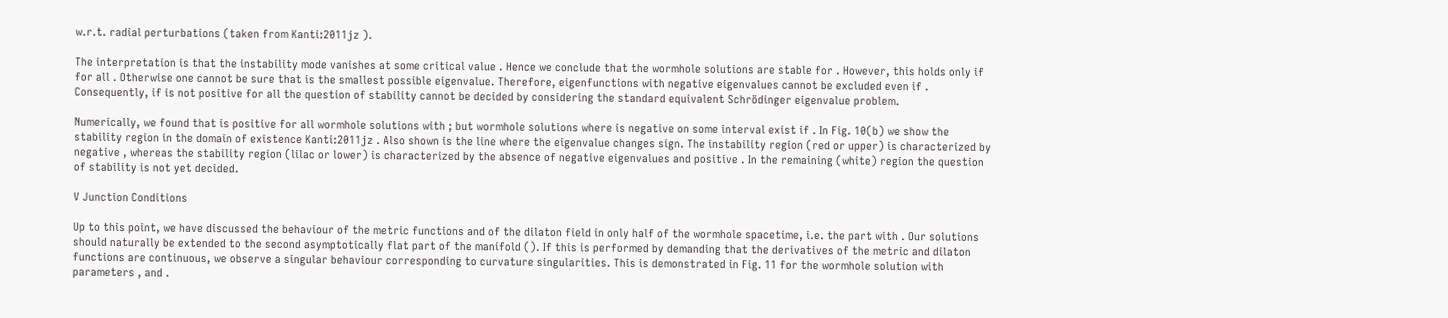w.r.t. radial perturbations (taken from Kanti:2011jz ).

The interpretation is that the instability mode vanishes at some critical value . Hence we conclude that the wormhole solutions are stable for . However, this holds only if for all . Otherwise one cannot be sure that is the smallest possible eigenvalue. Therefore, eigenfunctions with negative eigenvalues cannot be excluded even if . Consequently, if is not positive for all the question of stability cannot be decided by considering the standard equivalent Schrödinger eigenvalue problem.

Numerically, we found that is positive for all wormhole solutions with ; but wormhole solutions where is negative on some interval exist if . In Fig. 10(b) we show the stability region in the domain of existence Kanti:2011jz . Also shown is the line where the eigenvalue changes sign. The instability region (red or upper) is characterized by negative , whereas the stability region (lilac or lower) is characterized by the absence of negative eigenvalues and positive . In the remaining (white) region the question of stability is not yet decided.

V Junction Conditions

Up to this point, we have discussed the behaviour of the metric functions and of the dilaton field in only half of the wormhole spacetime, i.e. the part with . Our solutions should naturally be extended to the second asymptotically flat part of the manifold (). If this is performed by demanding that the derivatives of the metric and dilaton functions are continuous, we observe a singular behaviour corresponding to curvature singularities. This is demonstrated in Fig. 11 for the wormhole solution with parameters , and .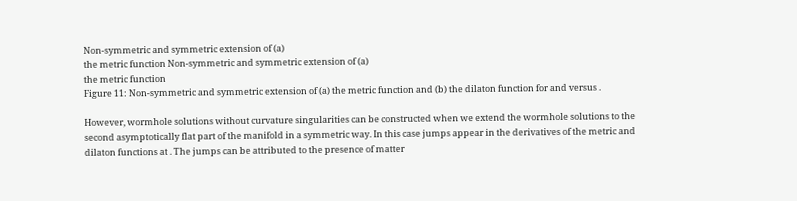Non-symmetric and symmetric extension of (a)
the metric function Non-symmetric and symmetric extension of (a)
the metric function
Figure 11: Non-symmetric and symmetric extension of (a) the metric function and (b) the dilaton function for and versus .

However, wormhole solutions without curvature singularities can be constructed when we extend the wormhole solutions to the second asymptotically flat part of the manifold in a symmetric way. In this case jumps appear in the derivatives of the metric and dilaton functions at . The jumps can be attributed to the presence of matter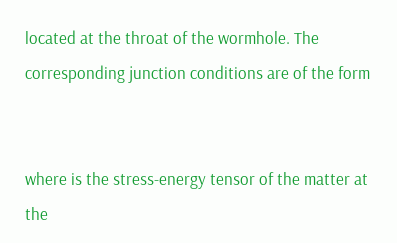located at the throat of the wormhole. The corresponding junction conditions are of the form


where is the stress-energy tensor of the matter at the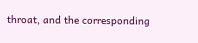throat, and the corresponding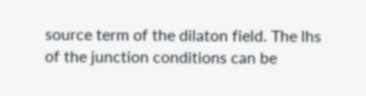source term of the dilaton field. The lhs of the junction conditions can be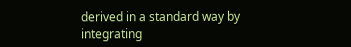derived in a standard way by integrating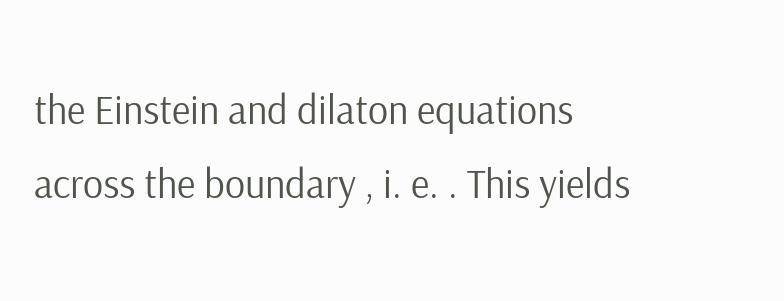the Einstein and dilaton equations across the boundary , i. e. . This yields